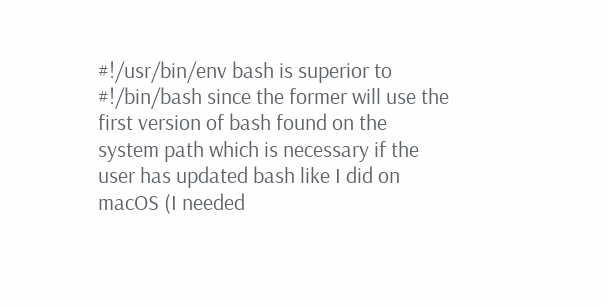#!/usr/bin/env bash is superior to #!/bin/bash since the former will use the first version of bash found on the system path which is necessary if the user has updated bash like I did on macOS (I needed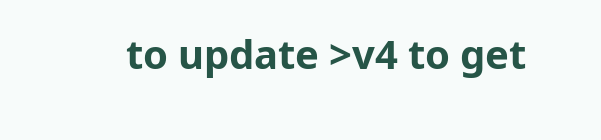to update >v4 to get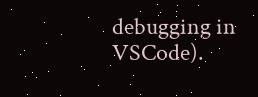debugging in VSCode).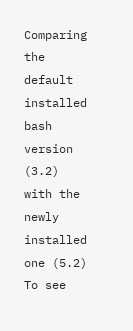Comparing the default installed bash version (3.2) with the newly installed one (5.2) To see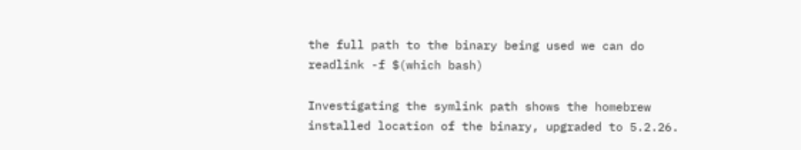the full path to the binary being used we can do readlink -f $(which bash)

Investigating the symlink path shows the homebrew installed location of the binary, upgraded to 5.2.26.